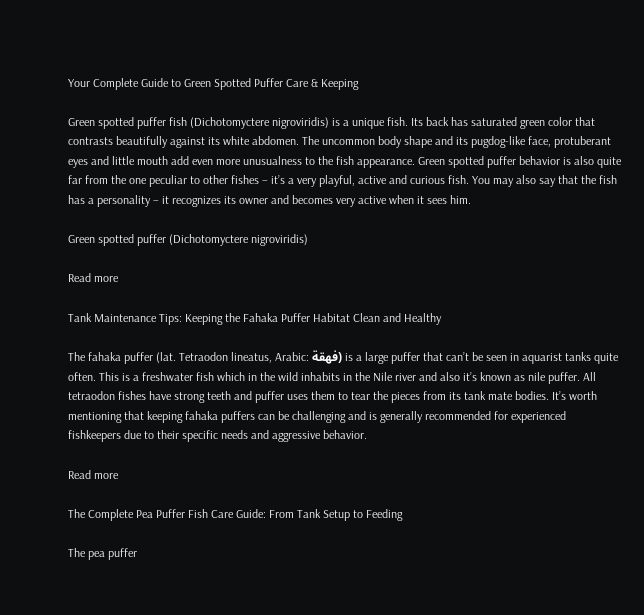Your Complete Guide to Green Spotted Puffer Care & Keeping

Green spotted puffer fish (Dichotomyctere nigroviridis) is a unique fish. Its back has saturated green color that contrasts beautifully against its white abdomen. The uncommon body shape and its pugdog-like face, protuberant eyes and little mouth add even more unusualness to the fish appearance. Green spotted puffer behavior is also quite far from the one peculiar to other fishes – it’s a very playful, active and curious fish. You may also say that the fish has a personality – it recognizes its owner and becomes very active when it sees him.

Green spotted puffer (Dichotomyctere nigroviridis)

Read more

Tank Maintenance Tips: Keeping the Fahaka Puffer Habitat Clean and Healthy

The fahaka puffer (lat. Tetraodon lineatus, Arabic: فهقة) is a large puffer that can’t be seen in aquarist tanks quite often. This is a freshwater fish which in the wild inhabits in the Nile river and also it’s known as nile puffer. All tetraodon fishes have strong teeth and puffer uses them to tear the pieces from its tank mate bodies. It’s worth mentioning that keeping fahaka puffers can be challenging and is generally recommended for experienced fishkeepers due to their specific needs and aggressive behavior.

Read more

The Complete Pea Puffer Fish Care Guide: From Tank Setup to Feeding

The pea puffer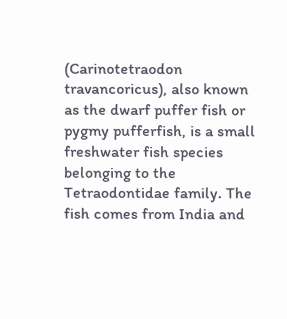(Carinotetraodon travancoricus), also known as the dwarf puffer fish or pygmy pufferfish, is a small freshwater fish species belonging to the Tetraodontidae family. The fish comes from India and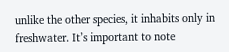unlike the other species, it inhabits only in freshwater. It’s important to note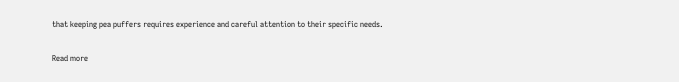that keeping pea puffers requires experience and careful attention to their specific needs.

Read more